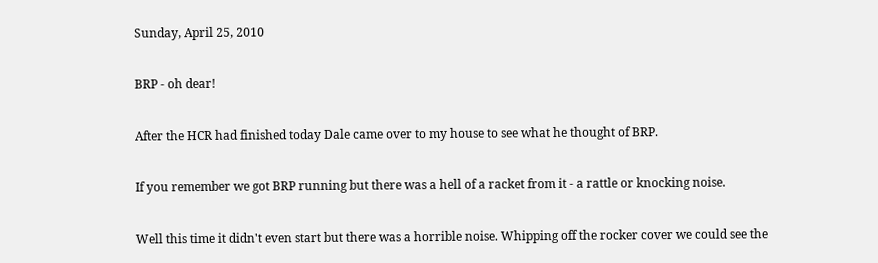Sunday, April 25, 2010

BRP - oh dear!

After the HCR had finished today Dale came over to my house to see what he thought of BRP.

If you remember we got BRP running but there was a hell of a racket from it - a rattle or knocking noise.

Well this time it didn't even start but there was a horrible noise. Whipping off the rocker cover we could see the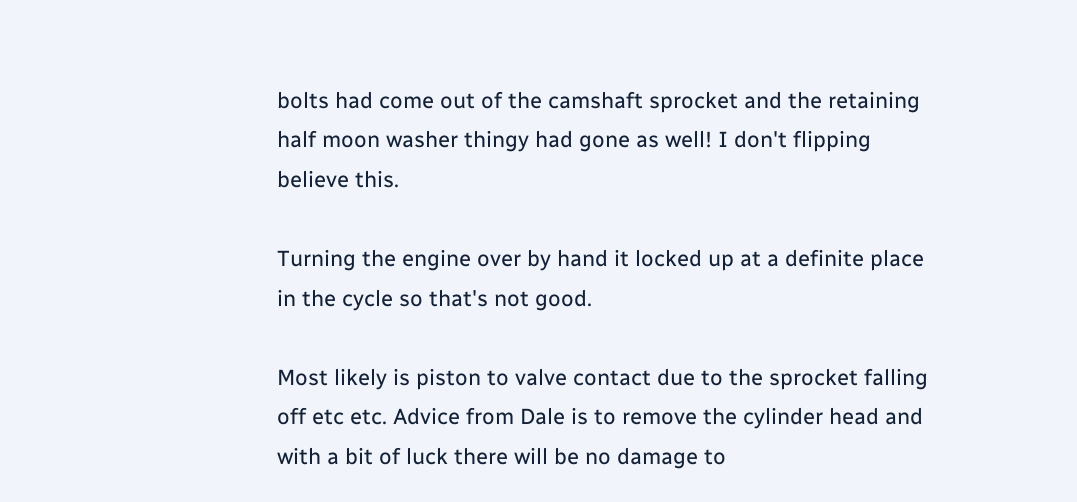bolts had come out of the camshaft sprocket and the retaining half moon washer thingy had gone as well! I don't flipping believe this.

Turning the engine over by hand it locked up at a definite place in the cycle so that's not good.

Most likely is piston to valve contact due to the sprocket falling off etc etc. Advice from Dale is to remove the cylinder head and with a bit of luck there will be no damage to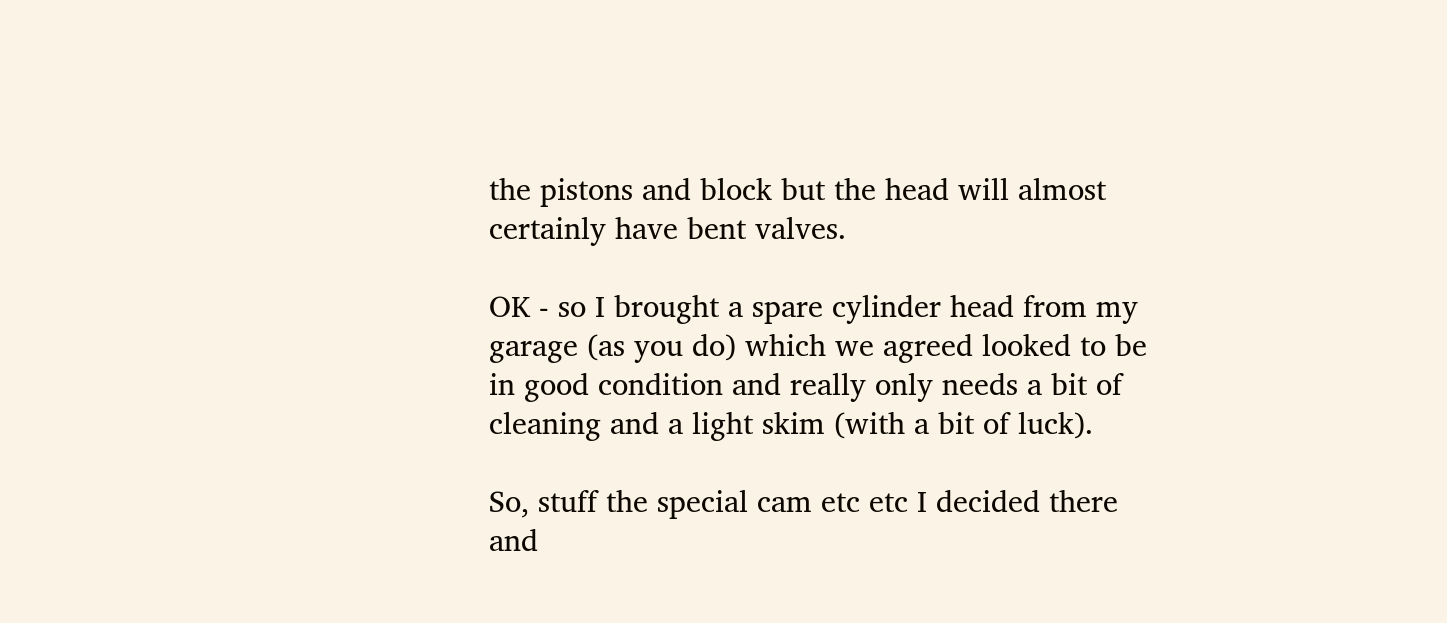the pistons and block but the head will almost certainly have bent valves.

OK - so I brought a spare cylinder head from my garage (as you do) which we agreed looked to be in good condition and really only needs a bit of cleaning and a light skim (with a bit of luck).

So, stuff the special cam etc etc I decided there and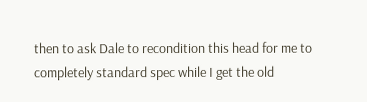then to ask Dale to recondition this head for me to completely standard spec while I get the old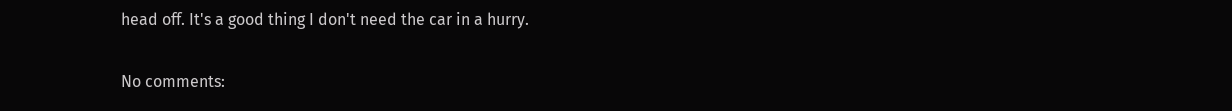head off. It's a good thing I don't need the car in a hurry.

No comments: